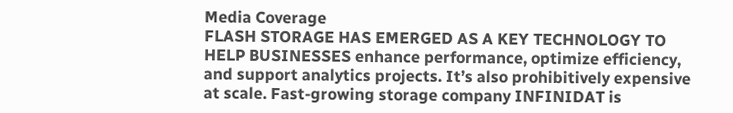Media Coverage
FLASH STORAGE HAS EMERGED AS A KEY TECHNOLOGY TO HELP BUSINESSES enhance performance, optimize efficiency, and support analytics projects. It’s also prohibitively expensive at scale. Fast-growing storage company INFINIDAT is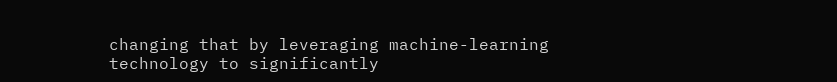changing that by leveraging machine-learning technology to significantly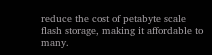reduce the cost of petabyte scale flash storage, making it affordable to many.